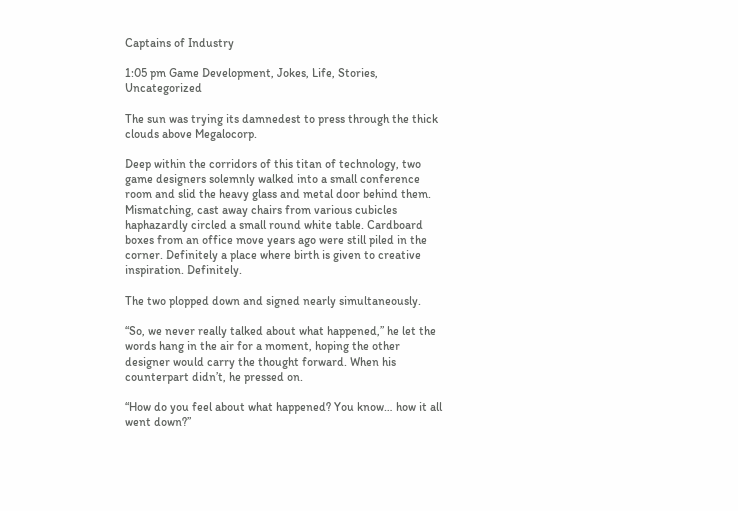Captains of Industry

1:05 pm Game Development, Jokes, Life, Stories, Uncategorized

The sun was trying its damnedest to press through the thick clouds above Megalocorp.

Deep within the corridors of this titan of technology, two game designers solemnly walked into a small conference room and slid the heavy glass and metal door behind them. Mismatching, cast away chairs from various cubicles haphazardly circled a small round white table. Cardboard boxes from an office move years ago were still piled in the corner. Definitely a place where birth is given to creative inspiration. Definitely.

The two plopped down and signed nearly simultaneously.

“So, we never really talked about what happened,” he let the words hang in the air for a moment, hoping the other designer would carry the thought forward. When his counterpart didn’t, he pressed on.

“How do you feel about what happened? You know… how it all went down?”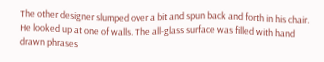The other designer slumped over a bit and spun back and forth in his chair. He looked up at one of walls. The all-glass surface was filled with hand drawn phrases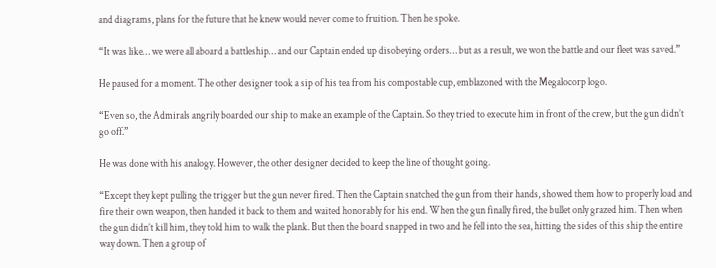and diagrams, plans for the future that he knew would never come to fruition. Then he spoke.

“It was like… we were all aboard a battleship… and our Captain ended up disobeying orders… but as a result, we won the battle and our fleet was saved.”

He paused for a moment. The other designer took a sip of his tea from his compostable cup, emblazoned with the Megalocorp logo.

“Even so, the Admirals angrily boarded our ship to make an example of the Captain. So they tried to execute him in front of the crew, but the gun didn’t go off.”

He was done with his analogy. However, the other designer decided to keep the line of thought going.

“Except they kept pulling the trigger but the gun never fired. Then the Captain snatched the gun from their hands, showed them how to properly load and fire their own weapon, then handed it back to them and waited honorably for his end. When the gun finally fired, the bullet only grazed him. Then when the gun didn’t kill him, they told him to walk the plank. But then the board snapped in two and he fell into the sea, hitting the sides of this ship the entire way down. Then a group of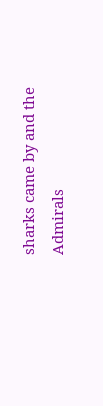sharks came by and the Admirals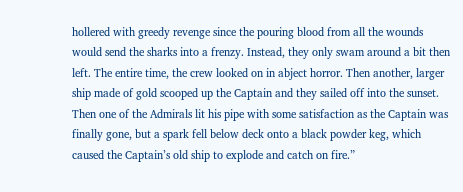hollered with greedy revenge since the pouring blood from all the wounds would send the sharks into a frenzy. Instead, they only swam around a bit then left. The entire time, the crew looked on in abject horror. Then another, larger ship made of gold scooped up the Captain and they sailed off into the sunset. Then one of the Admirals lit his pipe with some satisfaction as the Captain was finally gone, but a spark fell below deck onto a black powder keg, which caused the Captain’s old ship to explode and catch on fire.”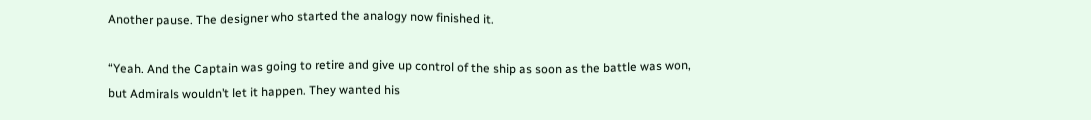Another pause. The designer who started the analogy now finished it.

“Yeah. And the Captain was going to retire and give up control of the ship as soon as the battle was won, but Admirals wouldn’t let it happen. They wanted his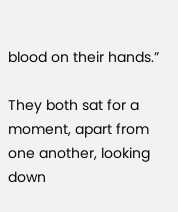blood on their hands.”

They both sat for a moment, apart from one another, looking down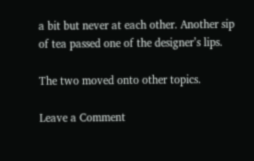a bit but never at each other. Another sip of tea passed one of the designer’s lips.

The two moved onto other topics.

Leave a Comment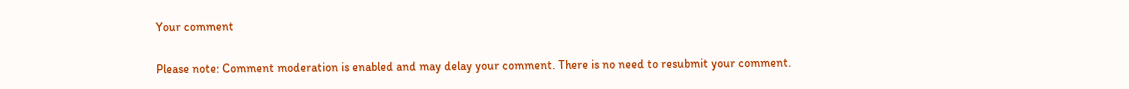Your comment

Please note: Comment moderation is enabled and may delay your comment. There is no need to resubmit your comment.